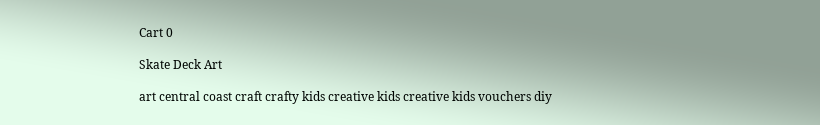Cart 0

Skate Deck Art

art central coast craft crafty kids creative kids creative kids vouchers diy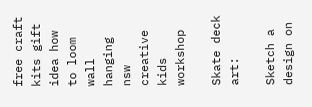free craft kits gift idea how to loom wall hanging nsw creative kids workshop

Skate deck art:

Sketch a design on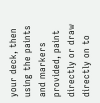your deck, then using the paints and markers provided, paint directly or draw directly on to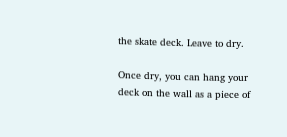the skate deck. Leave to dry.

Once dry, you can hang your deck on the wall as a piece of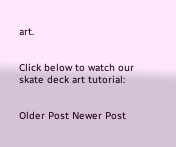art.


Click below to watch our skate deck art tutorial:


Older Post Newer Post